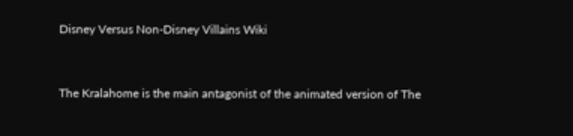Disney Versus Non-Disney Villains Wiki


The Kralahome is the main antagonist of the animated version of The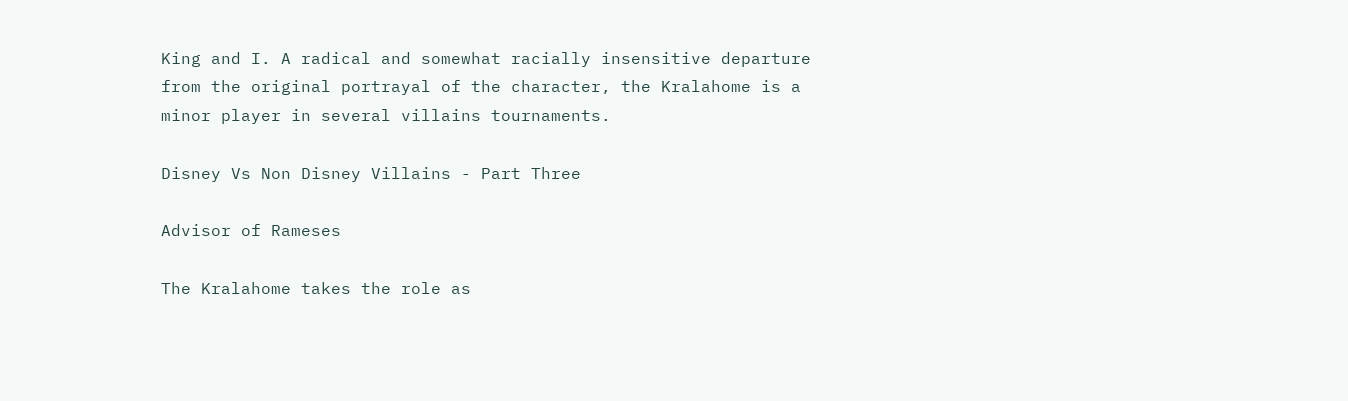King and I. A radical and somewhat racially insensitive departure from the original portrayal of the character, the Kralahome is a minor player in several villains tournaments.

Disney Vs Non Disney Villains - Part Three

Advisor of Rameses

The Kralahome takes the role as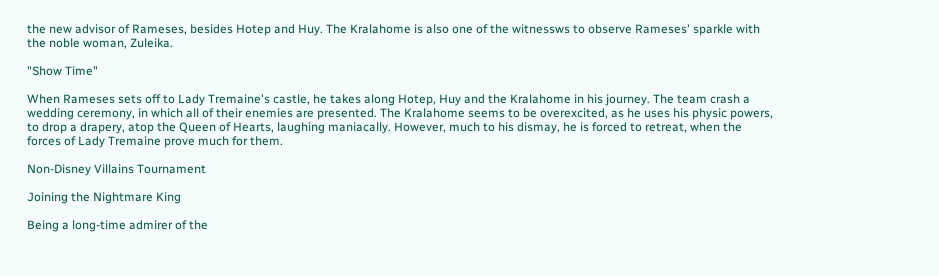the new advisor of Rameses, besides Hotep and Huy. The Kralahome is also one of the witnessws to observe Rameses' sparkle with the noble woman, Zuleika.

"Show Time"

When Rameses sets off to Lady Tremaine's castle, he takes along Hotep, Huy and the Kralahome in his journey. The team crash a wedding ceremony, in which all of their enemies are presented. The Kralahome seems to be overexcited, as he uses his physic powers, to drop a drapery, atop the Queen of Hearts, laughing maniacally. However, much to his dismay, he is forced to retreat, when the forces of Lady Tremaine prove much for them.

Non-Disney Villains Tournament

Joining the Nightmare King

Being a long-time admirer of the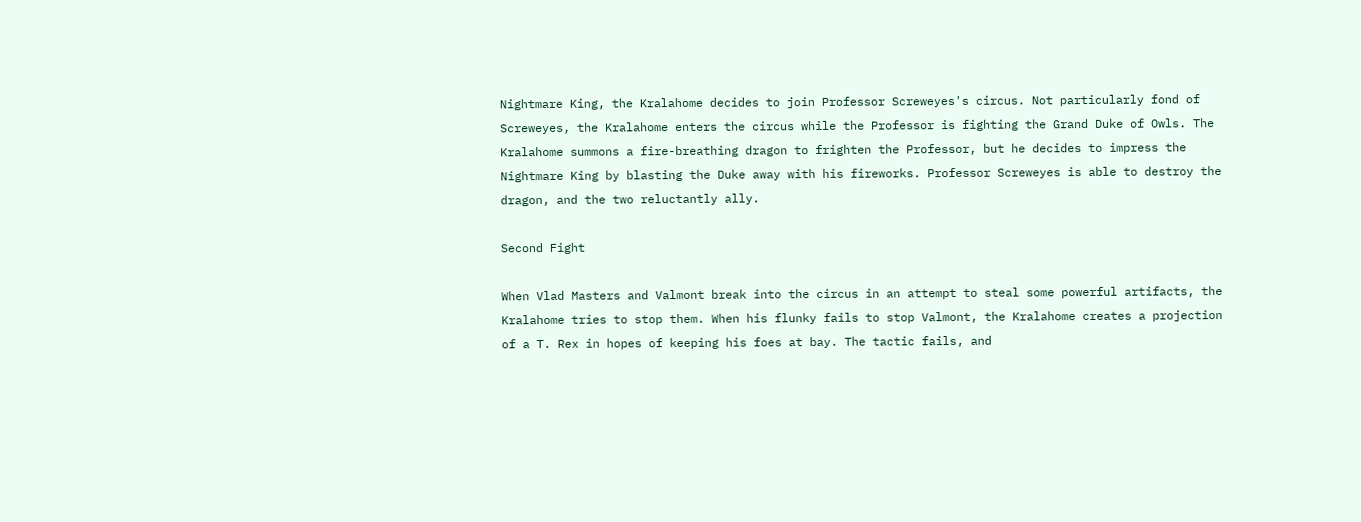Nightmare King, the Kralahome decides to join Professor Screweyes's circus. Not particularly fond of Screweyes, the Kralahome enters the circus while the Professor is fighting the Grand Duke of Owls. The Kralahome summons a fire-breathing dragon to frighten the Professor, but he decides to impress the Nightmare King by blasting the Duke away with his fireworks. Professor Screweyes is able to destroy the dragon, and the two reluctantly ally.

Second Fight

When Vlad Masters and Valmont break into the circus in an attempt to steal some powerful artifacts, the Kralahome tries to stop them. When his flunky fails to stop Valmont, the Kralahome creates a projection of a T. Rex in hopes of keeping his foes at bay. The tactic fails, and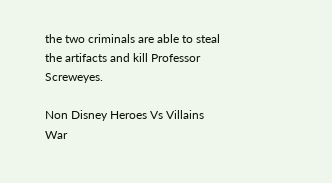the two criminals are able to steal the artifacts and kill Professor Screweyes.

Non Disney Heroes Vs Villains War